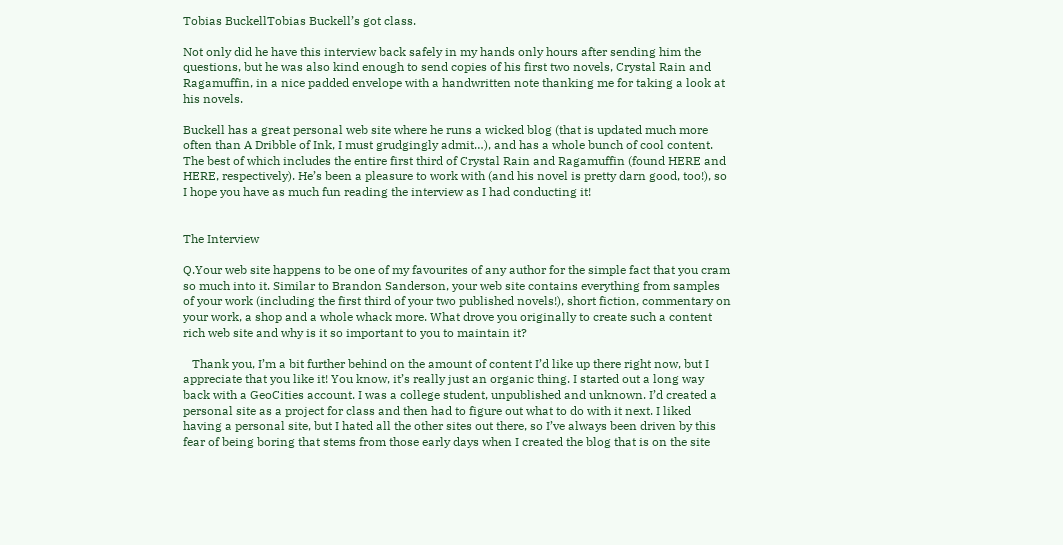Tobias BuckellTobias Buckell’s got class.

Not only did he have this interview back safely in my hands only hours after sending him the questions, but he was also kind enough to send copies of his first two novels, Crystal Rain and Ragamuffin, in a nice padded envelope with a handwritten note thanking me for taking a look at his novels.

Buckell has a great personal web site where he runs a wicked blog (that is updated much more often than A Dribble of Ink, I must grudgingly admit…), and has a whole bunch of cool content. The best of which includes the entire first third of Crystal Rain and Ragamuffin (found HERE and HERE, respectively). He’s been a pleasure to work with (and his novel is pretty darn good, too!), so I hope you have as much fun reading the interview as I had conducting it!


The Interview

Q.Your web site happens to be one of my favourites of any author for the simple fact that you cram so much into it. Similar to Brandon Sanderson, your web site contains everything from samples of your work (including the first third of your two published novels!), short fiction, commentary on your work, a shop and a whole whack more. What drove you originally to create such a content rich web site and why is it so important to you to maintain it?

   Thank you, I’m a bit further behind on the amount of content I’d like up there right now, but I appreciate that you like it! You know, it’s really just an organic thing. I started out a long way back with a GeoCities account. I was a college student, unpublished and unknown. I’d created a personal site as a project for class and then had to figure out what to do with it next. I liked having a personal site, but I hated all the other sites out there, so I’ve always been driven by this fear of being boring that stems from those early days when I created the blog that is on the site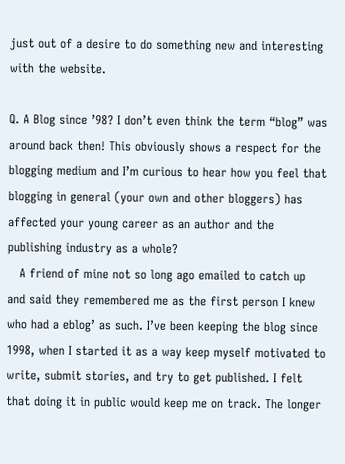just out of a desire to do something new and interesting with the website.

Q. A Blog since ’98? I don’t even think the term “blog” was around back then! This obviously shows a respect for the blogging medium and I’m curious to hear how you feel that blogging in general (your own and other bloggers) has affected your young career as an author and the publishing industry as a whole?
   A friend of mine not so long ago emailed to catch up and said they remembered me as the first person I knew who had a eblog’ as such. I’ve been keeping the blog since 1998, when I started it as a way keep myself motivated to write, submit stories, and try to get published. I felt that doing it in public would keep me on track. The longer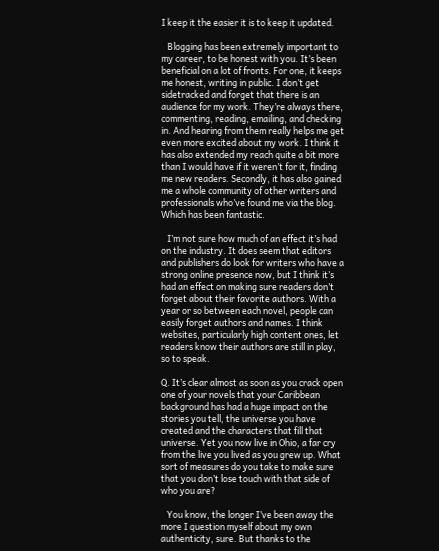I keep it the easier it is to keep it updated.

   Blogging has been extremely important to my career, to be honest with you. It’s been beneficial on a lot of fronts. For one, it keeps me honest, writing in public. I don’t get sidetracked and forget that there is an audience for my work. They’re always there, commenting, reading, emailing, and checking in. And hearing from them really helps me get even more excited about my work. I think it has also extended my reach quite a bit more than I would have if it weren’t for it, finding me new readers. Secondly, it has also gained me a whole community of other writers and professionals who’ve found me via the blog. Which has been fantastic.

   I’m not sure how much of an effect it’s had on the industry. It does seem that editors and publishers do look for writers who have a strong online presence now, but I think it’s had an effect on making sure readers don’t forget about their favorite authors. With a year or so between each novel, people can easily forget authors and names. I think websites, particularly high content ones, let readers know their authors are still in play, so to speak.

Q. It’s clear almost as soon as you crack open one of your novels that your Caribbean background has had a huge impact on the stories you tell, the universe you have created and the characters that fill that universe. Yet you now live in Ohio, a far cry from the live you lived as you grew up. What sort of measures do you take to make sure that you don’t lose touch with that side of who you are?

   You know, the longer I’ve been away the more I question myself about my own authenticity, sure. But thanks to the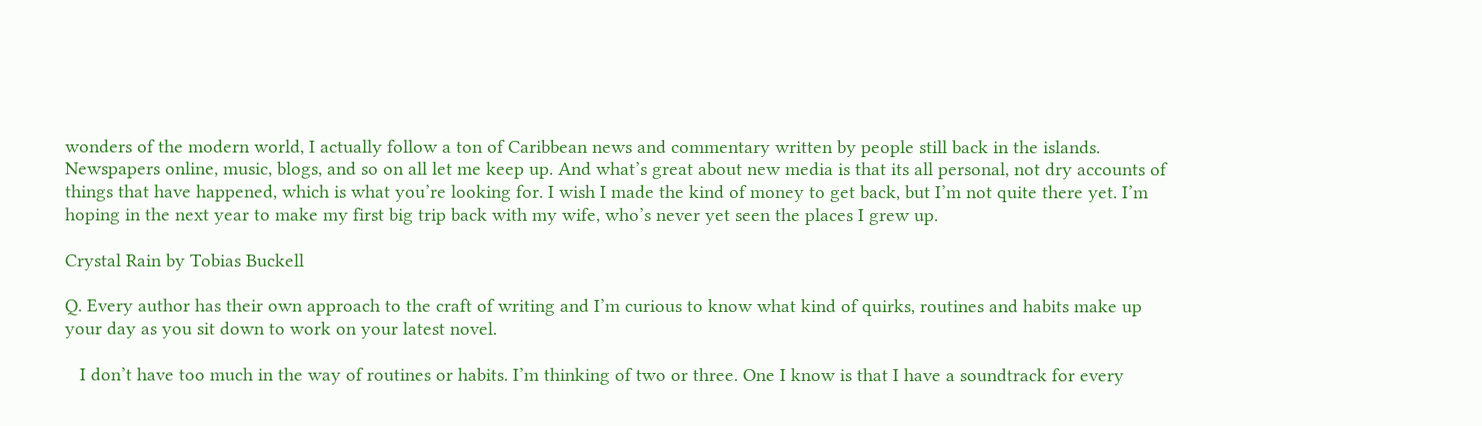wonders of the modern world, I actually follow a ton of Caribbean news and commentary written by people still back in the islands. Newspapers online, music, blogs, and so on all let me keep up. And what’s great about new media is that its all personal, not dry accounts of things that have happened, which is what you’re looking for. I wish I made the kind of money to get back, but I’m not quite there yet. I’m hoping in the next year to make my first big trip back with my wife, who’s never yet seen the places I grew up.

Crystal Rain by Tobias Buckell

Q. Every author has their own approach to the craft of writing and I’m curious to know what kind of quirks, routines and habits make up your day as you sit down to work on your latest novel.

   I don’t have too much in the way of routines or habits. I’m thinking of two or three. One I know is that I have a soundtrack for every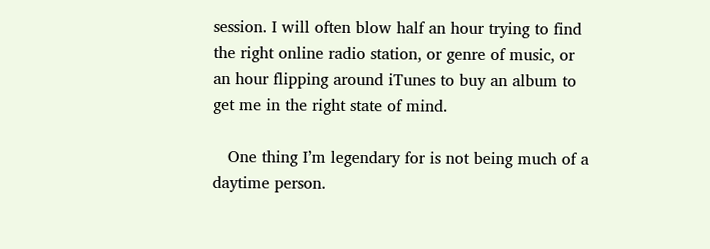session. I will often blow half an hour trying to find the right online radio station, or genre of music, or an hour flipping around iTunes to buy an album to get me in the right state of mind.

   One thing I’m legendary for is not being much of a daytime person.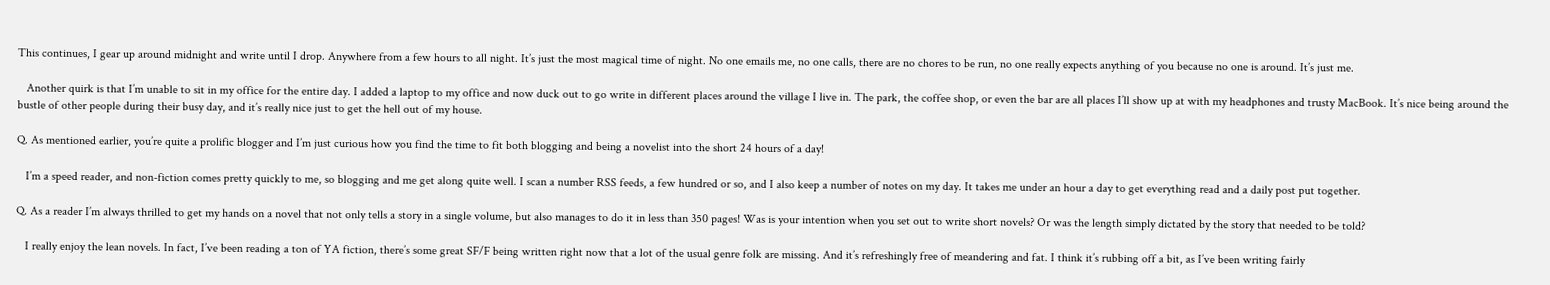This continues, I gear up around midnight and write until I drop. Anywhere from a few hours to all night. It’s just the most magical time of night. No one emails me, no one calls, there are no chores to be run, no one really expects anything of you because no one is around. It’s just me.

   Another quirk is that I’m unable to sit in my office for the entire day. I added a laptop to my office and now duck out to go write in different places around the village I live in. The park, the coffee shop, or even the bar are all places I’ll show up at with my headphones and trusty MacBook. It’s nice being around the bustle of other people during their busy day, and it’s really nice just to get the hell out of my house.

Q. As mentioned earlier, you’re quite a prolific blogger and I’m just curious how you find the time to fit both blogging and being a novelist into the short 24 hours of a day!

   I’m a speed reader, and non-fiction comes pretty quickly to me, so blogging and me get along quite well. I scan a number RSS feeds, a few hundred or so, and I also keep a number of notes on my day. It takes me under an hour a day to get everything read and a daily post put together.

Q. As a reader I’m always thrilled to get my hands on a novel that not only tells a story in a single volume, but also manages to do it in less than 350 pages! Was is your intention when you set out to write short novels? Or was the length simply dictated by the story that needed to be told?

   I really enjoy the lean novels. In fact, I’ve been reading a ton of YA fiction, there’s some great SF/F being written right now that a lot of the usual genre folk are missing. And it’s refreshingly free of meandering and fat. I think it’s rubbing off a bit, as I’ve been writing fairly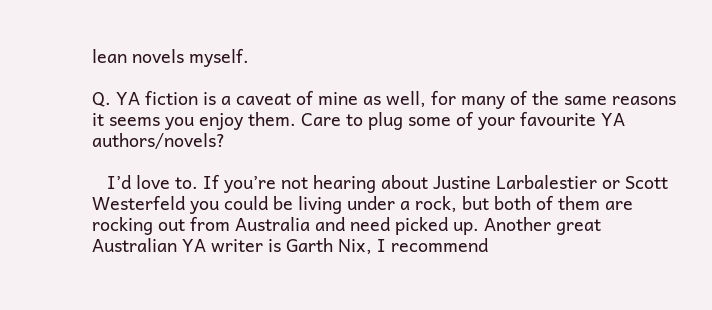lean novels myself.

Q. YA fiction is a caveat of mine as well, for many of the same reasons it seems you enjoy them. Care to plug some of your favourite YA authors/novels?

   I’d love to. If you’re not hearing about Justine Larbalestier or Scott Westerfeld you could be living under a rock, but both of them are rocking out from Australia and need picked up. Another great Australian YA writer is Garth Nix, I recommend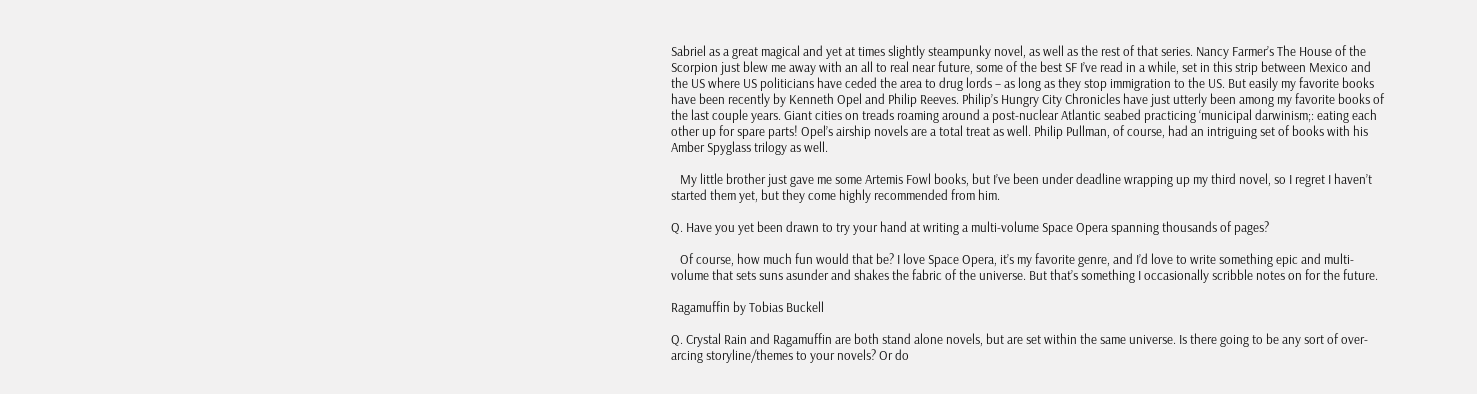Sabriel as a great magical and yet at times slightly steampunky novel, as well as the rest of that series. Nancy Farmer’s The House of the Scorpion just blew me away with an all to real near future, some of the best SF I’ve read in a while, set in this strip between Mexico and the US where US politicians have ceded the area to drug lords – as long as they stop immigration to the US. But easily my favorite books have been recently by Kenneth Opel and Philip Reeves. Philip’s Hungry City Chronicles have just utterly been among my favorite books of the last couple years. Giant cities on treads roaming around a post-nuclear Atlantic seabed practicing ‘municipal darwinism;: eating each other up for spare parts! Opel’s airship novels are a total treat as well. Philip Pullman, of course, had an intriguing set of books with his Amber Spyglass trilogy as well.

   My little brother just gave me some Artemis Fowl books, but I’ve been under deadline wrapping up my third novel, so I regret I haven’t started them yet, but they come highly recommended from him.

Q. Have you yet been drawn to try your hand at writing a multi-volume Space Opera spanning thousands of pages?

   Of course, how much fun would that be? I love Space Opera, it’s my favorite genre, and I’d love to write something epic and multi-volume that sets suns asunder and shakes the fabric of the universe. But that’s something I occasionally scribble notes on for the future.

Ragamuffin by Tobias Buckell

Q. Crystal Rain and Ragamuffin are both stand alone novels, but are set within the same universe. Is there going to be any sort of over-arcing storyline/themes to your novels? Or do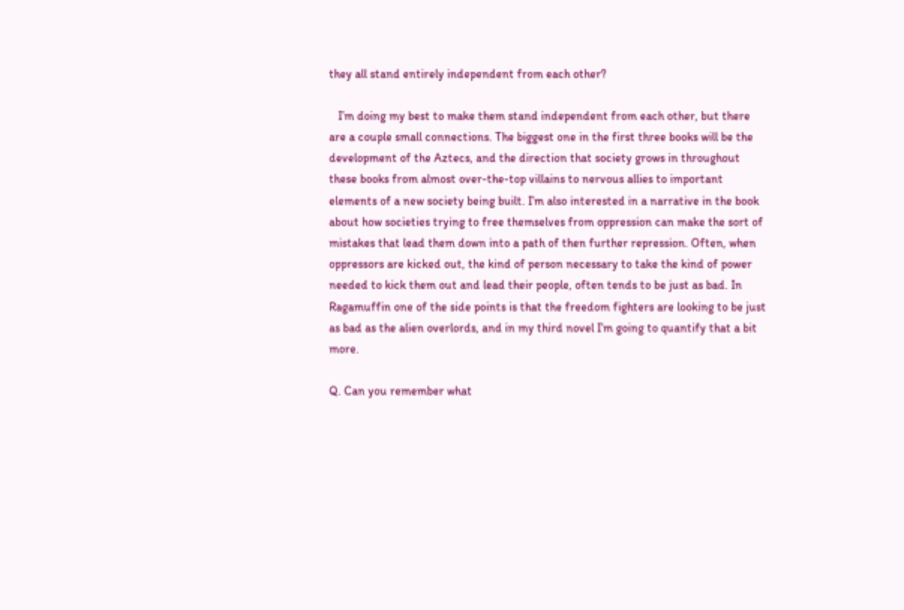they all stand entirely independent from each other?

   I’m doing my best to make them stand independent from each other, but there are a couple small connections. The biggest one in the first three books will be the development of the Aztecs, and the direction that society grows in throughout these books from almost over-the-top villains to nervous allies to important elements of a new society being built. I’m also interested in a narrative in the book about how societies trying to free themselves from oppression can make the sort of mistakes that lead them down into a path of then further repression. Often, when oppressors are kicked out, the kind of person necessary to take the kind of power needed to kick them out and lead their people, often tends to be just as bad. In Ragamuffin one of the side points is that the freedom fighters are looking to be just as bad as the alien overlords, and in my third novel I’m going to quantify that a bit more.

Q. Can you remember what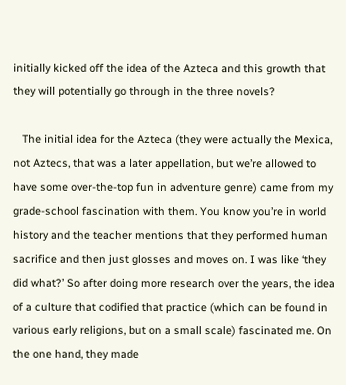initially kicked off the idea of the Azteca and this growth that they will potentially go through in the three novels?

   The initial idea for the Azteca (they were actually the Mexica, not Aztecs, that was a later appellation, but we’re allowed to have some over-the-top fun in adventure genre) came from my grade-school fascination with them. You know you’re in world history and the teacher mentions that they performed human sacrifice and then just glosses and moves on. I was like ‘they did what?’ So after doing more research over the years, the idea of a culture that codified that practice (which can be found in various early religions, but on a small scale) fascinated me. On the one hand, they made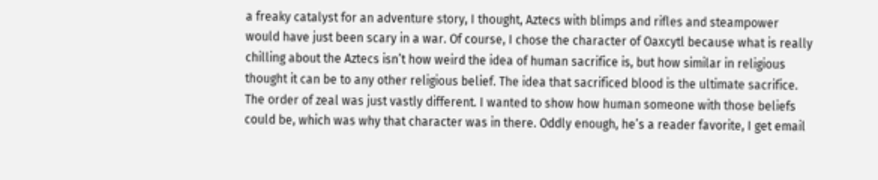a freaky catalyst for an adventure story, I thought, Aztecs with blimps and rifles and steampower would have just been scary in a war. Of course, I chose the character of Oaxcytl because what is really chilling about the Aztecs isn’t how weird the idea of human sacrifice is, but how similar in religious thought it can be to any other religious belief. The idea that sacrificed blood is the ultimate sacrifice. The order of zeal was just vastly different. I wanted to show how human someone with those beliefs could be, which was why that character was in there. Oddly enough, he’s a reader favorite, I get email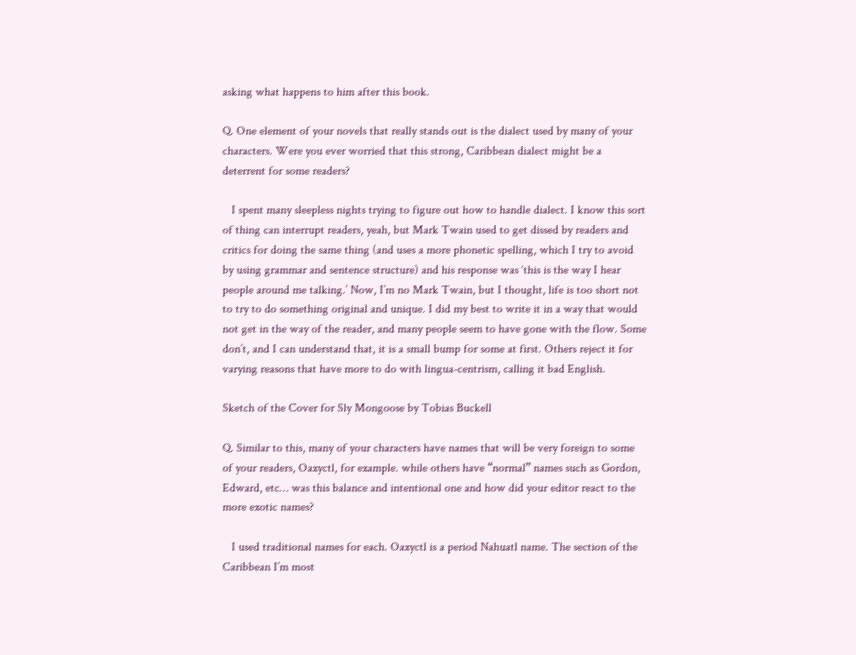asking what happens to him after this book.

Q. One element of your novels that really stands out is the dialect used by many of your characters. Were you ever worried that this strong, Caribbean dialect might be a deterrent for some readers?

   I spent many sleepless nights trying to figure out how to handle dialect. I know this sort of thing can interrupt readers, yeah, but Mark Twain used to get dissed by readers and critics for doing the same thing (and uses a more phonetic spelling, which I try to avoid by using grammar and sentence structure) and his response was ‘this is the way I hear people around me talking.’ Now, I’m no Mark Twain, but I thought, life is too short not to try to do something original and unique. I did my best to write it in a way that would not get in the way of the reader, and many people seem to have gone with the flow. Some don’t, and I can understand that, it is a small bump for some at first. Others reject it for varying reasons that have more to do with lingua-centrism, calling it bad English.

Sketch of the Cover for Sly Mongoose by Tobias Buckell

Q. Similar to this, many of your characters have names that will be very foreign to some of your readers, Oaxyctl, for example. while others have “normal” names such as Gordon, Edward, etc… was this balance and intentional one and how did your editor react to the more exotic names?

   I used traditional names for each. Oaxyctl is a period Nahuatl name. The section of the Caribbean I’m most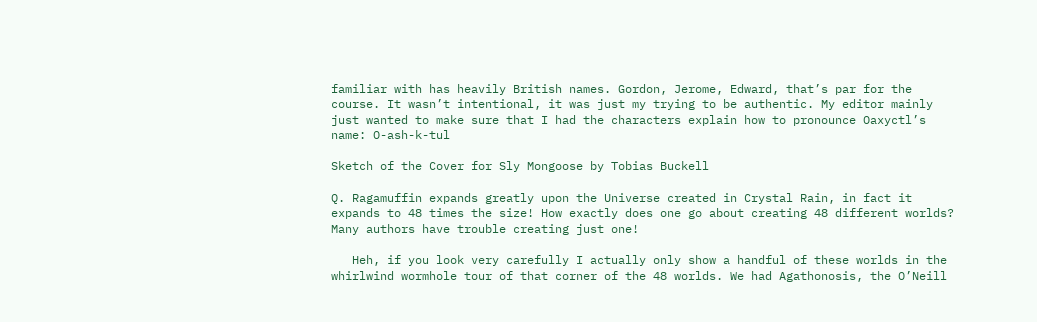familiar with has heavily British names. Gordon, Jerome, Edward, that’s par for the course. It wasn’t intentional, it was just my trying to be authentic. My editor mainly just wanted to make sure that I had the characters explain how to pronounce Oaxyctl’s name: O-ash-k-tul

Sketch of the Cover for Sly Mongoose by Tobias Buckell

Q. Ragamuffin expands greatly upon the Universe created in Crystal Rain, in fact it expands to 48 times the size! How exactly does one go about creating 48 different worlds? Many authors have trouble creating just one!

   Heh, if you look very carefully I actually only show a handful of these worlds in the whirlwind wormhole tour of that corner of the 48 worlds. We had Agathonosis, the O’Neill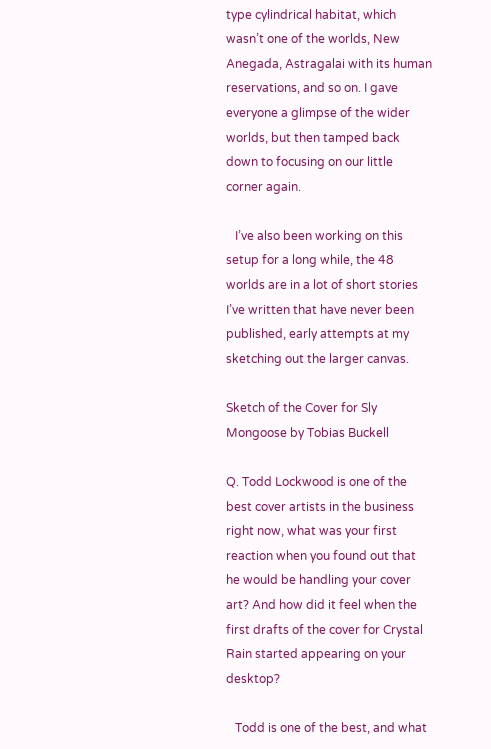type cylindrical habitat, which wasn’t one of the worlds, New Anegada, Astragalai with its human reservations, and so on. I gave everyone a glimpse of the wider worlds, but then tamped back down to focusing on our little corner again.

   I’ve also been working on this setup for a long while, the 48 worlds are in a lot of short stories I’ve written that have never been published, early attempts at my sketching out the larger canvas.

Sketch of the Cover for Sly Mongoose by Tobias Buckell

Q. Todd Lockwood is one of the best cover artists in the business right now, what was your first reaction when you found out that he would be handling your cover art? And how did it feel when the first drafts of the cover for Crystal Rain started appearing on your desktop?

   Todd is one of the best, and what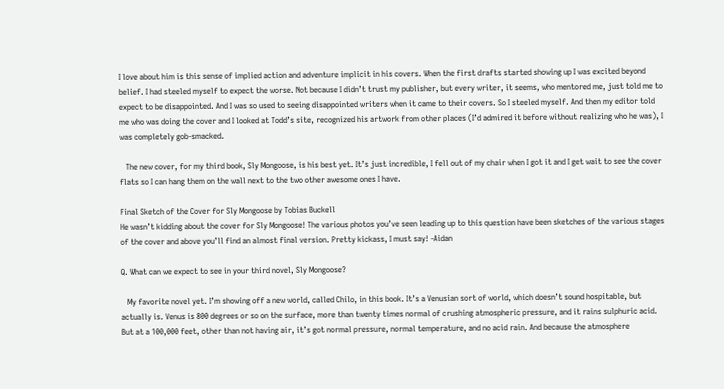I love about him is this sense of implied action and adventure implicit in his covers. When the first drafts started showing up I was excited beyond belief. I had steeled myself to expect the worse. Not because I didn’t trust my publisher, but every writer, it seems, who mentored me, just told me to expect to be disappointed. And I was so used to seeing disappointed writers when it came to their covers. So I steeled myself. And then my editor told me who was doing the cover and I looked at Todd’s site, recognized his artwork from other places (I’d admired it before without realizing who he was), I was completely gob-smacked.

   The new cover, for my third book, Sly Mongoose, is his best yet. It’s just incredible, I fell out of my chair when I got it and I get wait to see the cover flats so I can hang them on the wall next to the two other awesome ones I have.

Final Sketch of the Cover for Sly Mongoose by Tobias Buckell
He wasn’t kidding about the cover for Sly Mongoose! The various photos you’ve seen leading up to this question have been sketches of the various stages of the cover and above you’ll find an almost final version. Pretty kickass, I must say! -Aidan

Q. What can we expect to see in your third novel, Sly Mongoose?

   My favorite novel yet. I’m showing off a new world, called Chilo, in this book. It’s a Venusian sort of world, which doesn’t sound hospitable, but actually is. Venus is 800 degrees or so on the surface, more than twenty times normal of crushing atmospheric pressure, and it rains sulphuric acid. But at a 100,000 feet, other than not having air, it’s got normal pressure, normal temperature, and no acid rain. And because the atmosphere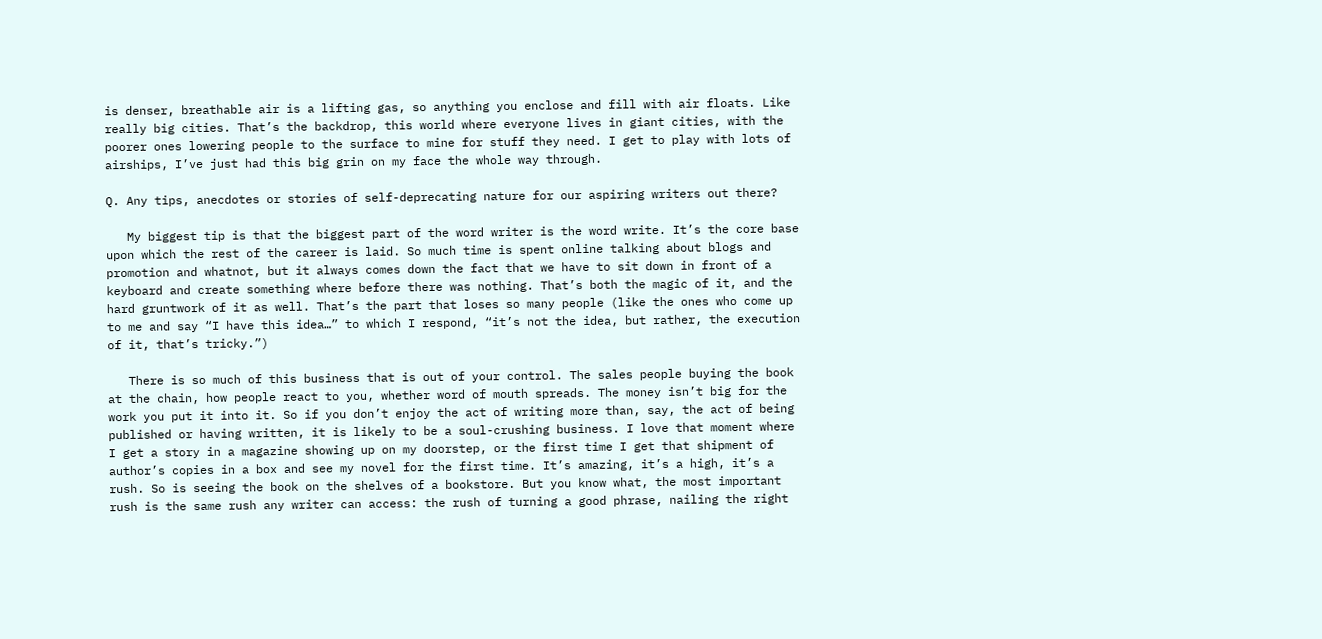is denser, breathable air is a lifting gas, so anything you enclose and fill with air floats. Like really big cities. That’s the backdrop, this world where everyone lives in giant cities, with the poorer ones lowering people to the surface to mine for stuff they need. I get to play with lots of airships, I’ve just had this big grin on my face the whole way through.

Q. Any tips, anecdotes or stories of self-deprecating nature for our aspiring writers out there?

   My biggest tip is that the biggest part of the word writer is the word write. It’s the core base upon which the rest of the career is laid. So much time is spent online talking about blogs and promotion and whatnot, but it always comes down the fact that we have to sit down in front of a keyboard and create something where before there was nothing. That’s both the magic of it, and the hard gruntwork of it as well. That’s the part that loses so many people (like the ones who come up to me and say “I have this idea…” to which I respond, “it’s not the idea, but rather, the execution of it, that’s tricky.”)

   There is so much of this business that is out of your control. The sales people buying the book at the chain, how people react to you, whether word of mouth spreads. The money isn’t big for the work you put it into it. So if you don’t enjoy the act of writing more than, say, the act of being published or having written, it is likely to be a soul-crushing business. I love that moment where I get a story in a magazine showing up on my doorstep, or the first time I get that shipment of author’s copies in a box and see my novel for the first time. It’s amazing, it’s a high, it’s a rush. So is seeing the book on the shelves of a bookstore. But you know what, the most important rush is the same rush any writer can access: the rush of turning a good phrase, nailing the right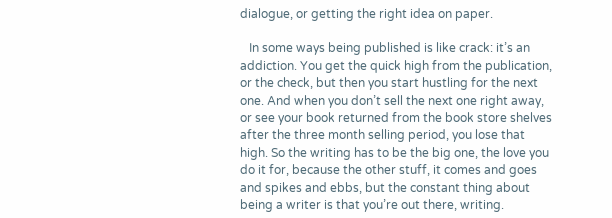dialogue, or getting the right idea on paper.

   In some ways being published is like crack: it’s an addiction. You get the quick high from the publication, or the check, but then you start hustling for the next one. And when you don’t sell the next one right away, or see your book returned from the book store shelves after the three month selling period, you lose that high. So the writing has to be the big one, the love you do it for, because the other stuff, it comes and goes and spikes and ebbs, but the constant thing about being a writer is that you’re out there, writing.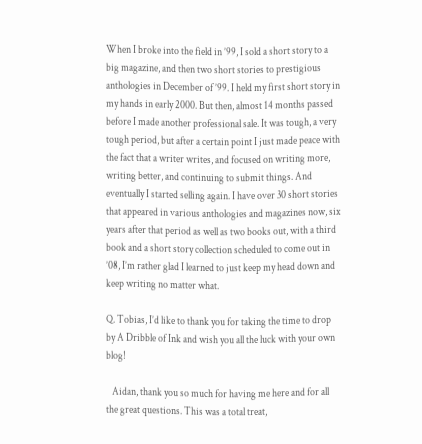When I broke into the field in ’99, I sold a short story to a big magazine, and then two short stories to prestigious anthologies in December of ’99. I held my first short story in my hands in early 2000. But then, almost 14 months passed before I made another professional sale. It was tough, a very tough period, but after a certain point I just made peace with the fact that a writer writes, and focused on writing more, writing better, and continuing to submit things. And eventually I started selling again. I have over 30 short stories that appeared in various anthologies and magazines now, six years after that period as well as two books out, with a third book and a short story collection scheduled to come out in ’08, I’m rather glad I learned to just keep my head down and keep writing no matter what.

Q. Tobias, I’d like to thank you for taking the time to drop by A Dribble of Ink and wish you all the luck with your own blog!

   Aidan, thank you so much for having me here and for all the great questions. This was a total treat,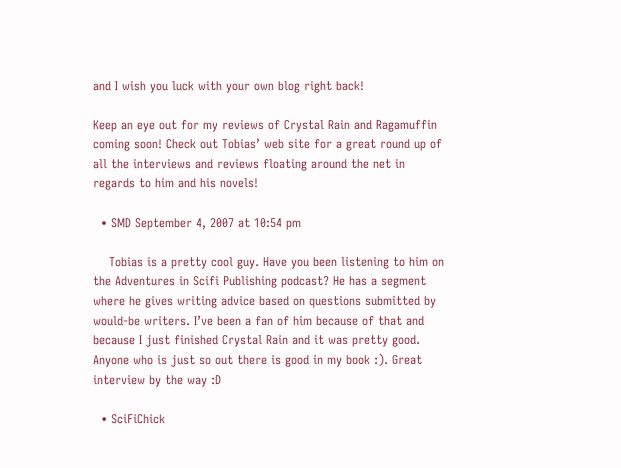and I wish you luck with your own blog right back!

Keep an eye out for my reviews of Crystal Rain and Ragamuffin coming soon! Check out Tobias’ web site for a great round up of all the interviews and reviews floating around the net in regards to him and his novels!

  • SMD September 4, 2007 at 10:54 pm

    Tobias is a pretty cool guy. Have you been listening to him on the Adventures in Scifi Publishing podcast? He has a segment where he gives writing advice based on questions submitted by would-be writers. I’ve been a fan of him because of that and because I just finished Crystal Rain and it was pretty good. Anyone who is just so out there is good in my book :). Great interview by the way :D

  • SciFiChick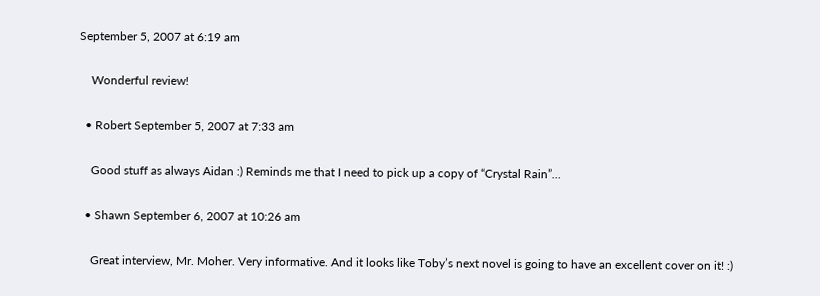September 5, 2007 at 6:19 am

    Wonderful review!

  • Robert September 5, 2007 at 7:33 am

    Good stuff as always Aidan :) Reminds me that I need to pick up a copy of “Crystal Rain”…

  • Shawn September 6, 2007 at 10:26 am

    Great interview, Mr. Moher. Very informative. And it looks like Toby’s next novel is going to have an excellent cover on it! :)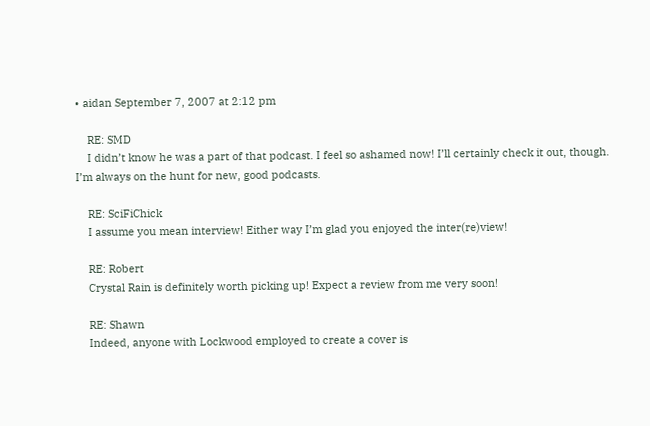• aidan September 7, 2007 at 2:12 pm

    RE: SMD
    I didn’t know he was a part of that podcast. I feel so ashamed now! I’ll certainly check it out, though. I’m always on the hunt for new, good podcasts.

    RE: SciFiChick
    I assume you mean interview! Either way I’m glad you enjoyed the inter(re)view!

    RE: Robert
    Crystal Rain is definitely worth picking up! Expect a review from me very soon!

    RE: Shawn
    Indeed, anyone with Lockwood employed to create a cover is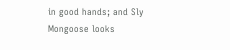in good hands; and Sly Mongoose looks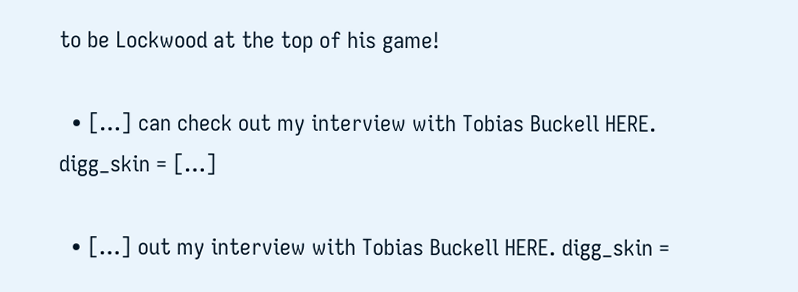to be Lockwood at the top of his game!

  • […] can check out my interview with Tobias Buckell HERE. digg_skin = […]

  • […] out my interview with Tobias Buckell HERE. digg_skin =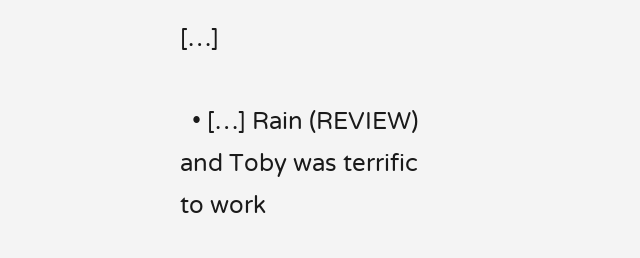[…]

  • […] Rain (REVIEW) and Toby was terrific to work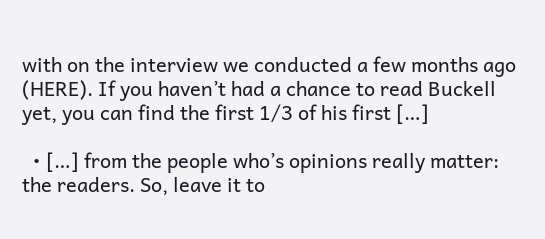with on the interview we conducted a few months ago (HERE). If you haven’t had a chance to read Buckell yet, you can find the first 1/3 of his first […]

  • […] from the people who’s opinions really matter: the readers. So, leave it to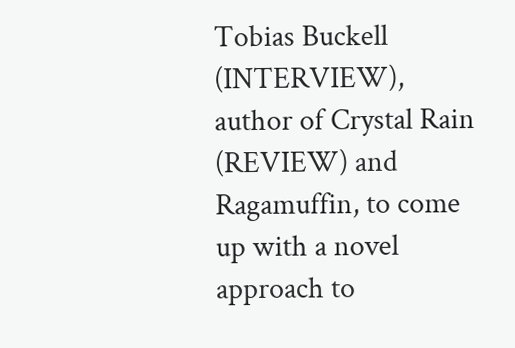Tobias Buckell (INTERVIEW), author of Crystal Rain (REVIEW) and Ragamuffin, to come up with a novel approach to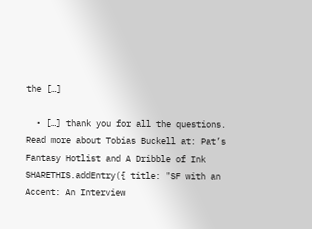the […]

  • […] thank you for all the questions. Read more about Tobias Buckell at: Pat’s Fantasy Hotlist and A Dribble of Ink SHARETHIS.addEntry({ title: "SF with an Accent: An Interview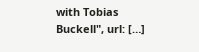with Tobias Buckell", url: […]